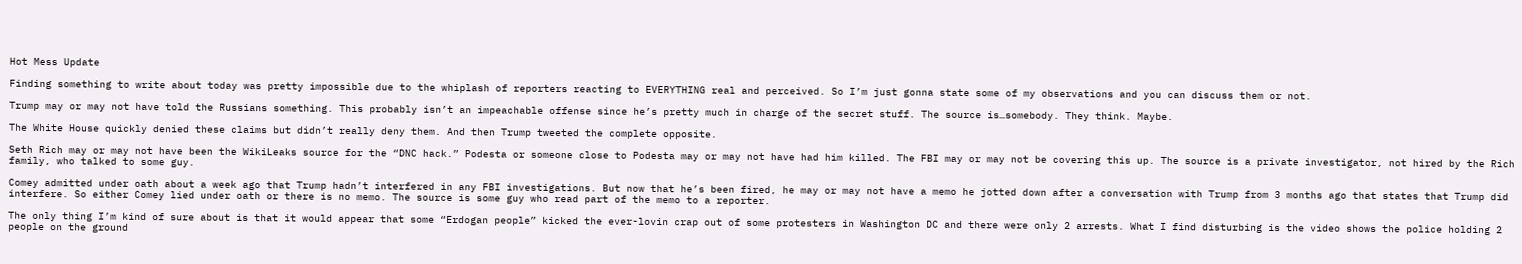Hot Mess Update

Finding something to write about today was pretty impossible due to the whiplash of reporters reacting to EVERYTHING real and perceived. So I’m just gonna state some of my observations and you can discuss them or not.

Trump may or may not have told the Russians something. This probably isn’t an impeachable offense since he’s pretty much in charge of the secret stuff. The source is…somebody. They think. Maybe.

The White House quickly denied these claims but didn’t really deny them. And then Trump tweeted the complete opposite.

Seth Rich may or may not have been the WikiLeaks source for the “DNC hack.” Podesta or someone close to Podesta may or may not have had him killed. The FBI may or may not be covering this up. The source is a private investigator, not hired by the Rich family, who talked to some guy.

Comey admitted under oath about a week ago that Trump hadn’t interfered in any FBI investigations. But now that he’s been fired, he may or may not have a memo he jotted down after a conversation with Trump from 3 months ago that states that Trump did interfere. So either Comey lied under oath or there is no memo. The source is some guy who read part of the memo to a reporter.

The only thing I’m kind of sure about is that it would appear that some “Erdogan people” kicked the ever-lovin crap out of some protesters in Washington DC and there were only 2 arrests. What I find disturbing is the video shows the police holding 2 people on the ground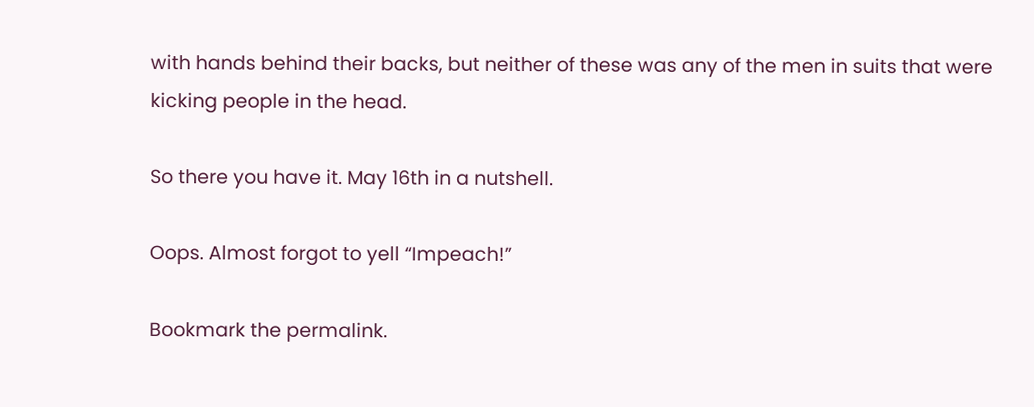with hands behind their backs, but neither of these was any of the men in suits that were kicking people in the head.

So there you have it. May 16th in a nutshell.

Oops. Almost forgot to yell “Impeach!”

Bookmark the permalink.